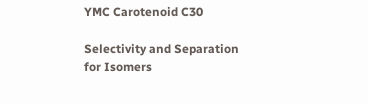YMC Carotenoid C30

Selectivity and Separation for Isomers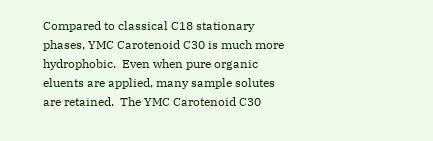Compared to classical C18 stationary phases, YMC Carotenoid C30 is much more hydrophobic.  Even when pure organic eluents are applied, many sample solutes are retained.  The YMC Carotenoid C30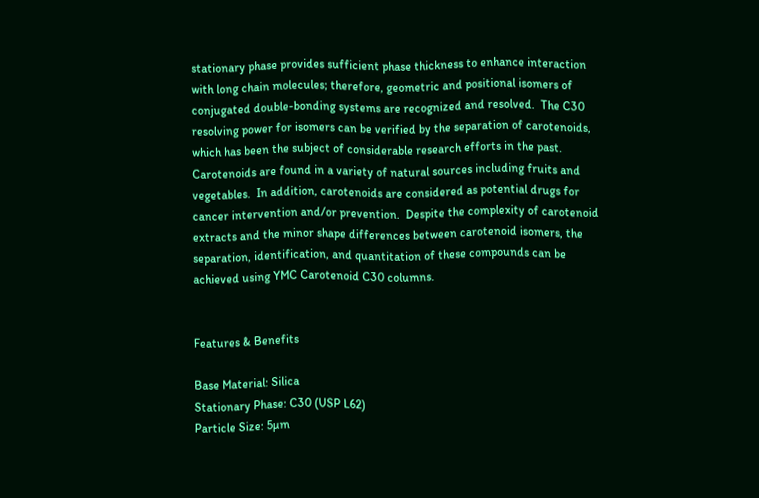stationary phase provides sufficient phase thickness to enhance interaction with long chain molecules; therefore, geometric and positional isomers of conjugated double-bonding systems are recognized and resolved.  The C30 resolving power for isomers can be verified by the separation of carotenoids, which has been the subject of considerable research efforts in the past.  Carotenoids are found in a variety of natural sources including fruits and vegetables.  In addition, carotenoids are considered as potential drugs for cancer intervention and/or prevention.  Despite the complexity of carotenoid extracts and the minor shape differences between carotenoid isomers, the separation, identification, and quantitation of these compounds can be achieved using YMC Carotenoid C30 columns.


Features & Benefits

Base Material: Silica
Stationary Phase: C30 (USP L62)
Particle Size: 5µm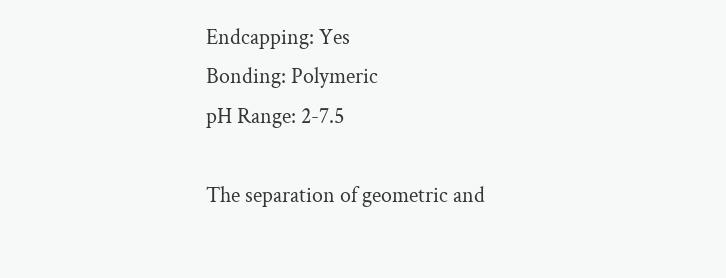Endcapping: Yes
Bonding: Polymeric
pH Range: 2-7.5

The separation of geometric and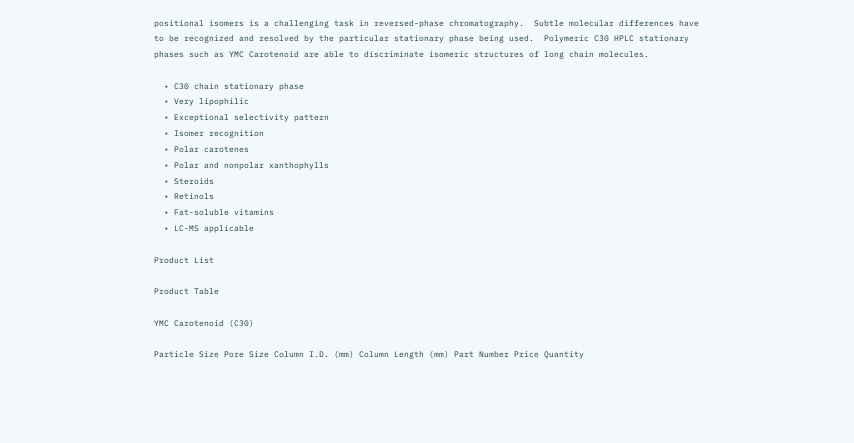positional isomers is a challenging task in reversed-phase chromatography.  Subtle molecular differences have to be recognized and resolved by the particular stationary phase being used.  Polymeric C30 HPLC stationary phases such as YMC Carotenoid are able to discriminate isomeric structures of long chain molecules.

  • C30 chain stationary phase
  • Very lipophilic
  • Exceptional selectivity pattern
  • Isomer recognition
  • Polar carotenes
  • Polar and nonpolar xanthophylls
  • Steroids
  • Retinols
  • Fat-soluble vitamins
  • LC-MS applicable

Product List

Product Table

YMC Carotenoid (C30)

Particle Size Pore Size Column I.D. (mm) Column Length (mm) Part Number Price Quantity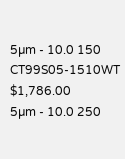5µm - 10.0 150 CT99S05-1510WT $1,786.00
5µm - 10.0 250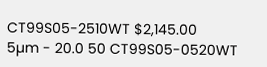CT99S05-2510WT $2,145.00
5µm - 20.0 50 CT99S05-0520WT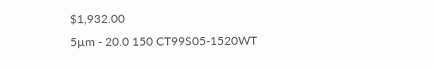$1,932.00
5µm - 20.0 150 CT99S05-1520WT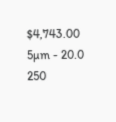$4,743.00
5µm - 20.0 250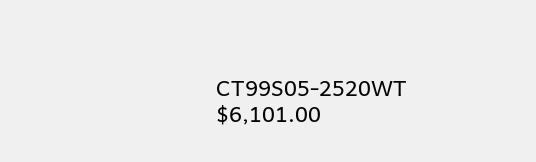CT99S05-2520WT $6,101.00